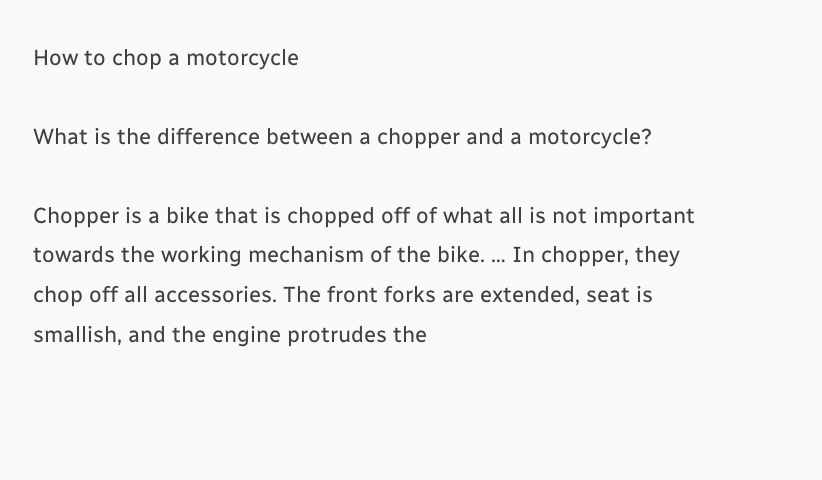How to chop a motorcycle

What is the difference between a chopper and a motorcycle?

Chopper is a bike that is chopped off of what all is not important towards the working mechanism of the bike. … In chopper, they chop off all accessories. The front forks are extended, seat is smallish, and the engine protrudes the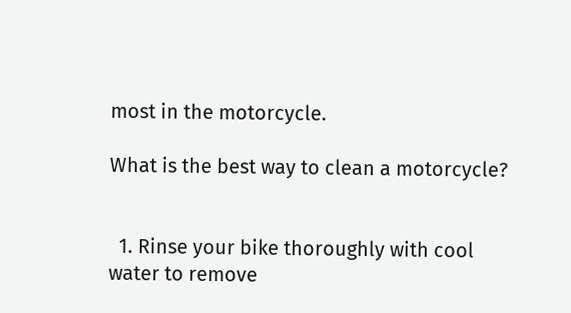most in the motorcycle.

What is the best way to clean a motorcycle?


  1. Rinse your bike thoroughly with cool water to remove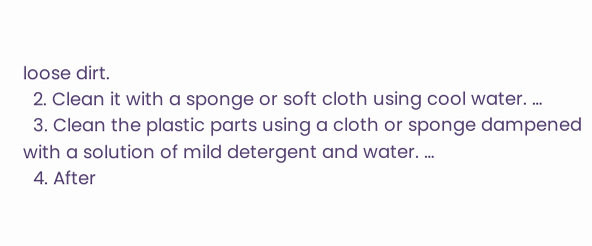loose dirt.
  2. Clean it with a sponge or soft cloth using cool water. …
  3. Clean the plastic parts using a cloth or sponge dampened with a solution of mild detergent and water. …
  4. After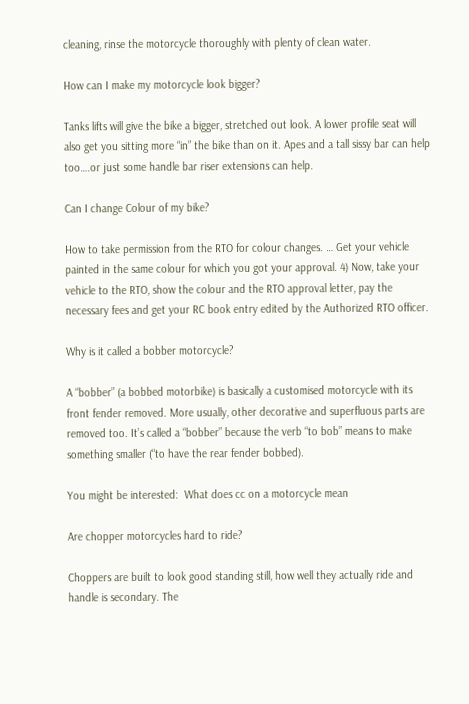cleaning, rinse the motorcycle thoroughly with plenty of clean water.

How can I make my motorcycle look bigger?

Tanks lifts will give the bike a bigger, stretched out look. A lower profile seat will also get you sitting more “in” the bike than on it. Apes and a tall sissy bar can help too….or just some handle bar riser extensions can help.

Can I change Colour of my bike?

How to take permission from the RTO for colour changes. … Get your vehicle painted in the same colour for which you got your approval. 4) Now, take your vehicle to the RTO, show the colour and the RTO approval letter, pay the necessary fees and get your RC book entry edited by the Authorized RTO officer.

Why is it called a bobber motorcycle?

A “bobber” (a bobbed motorbike) is basically a customised motorcycle with its front fender removed. More usually, other decorative and superfluous parts are removed too. It’s called a “bobber” because the verb “to bob” means to make something smaller (“to have the rear fender bobbed).

You might be interested:  What does cc on a motorcycle mean

Are chopper motorcycles hard to ride?

Choppers are built to look good standing still, how well they actually ride and handle is secondary. The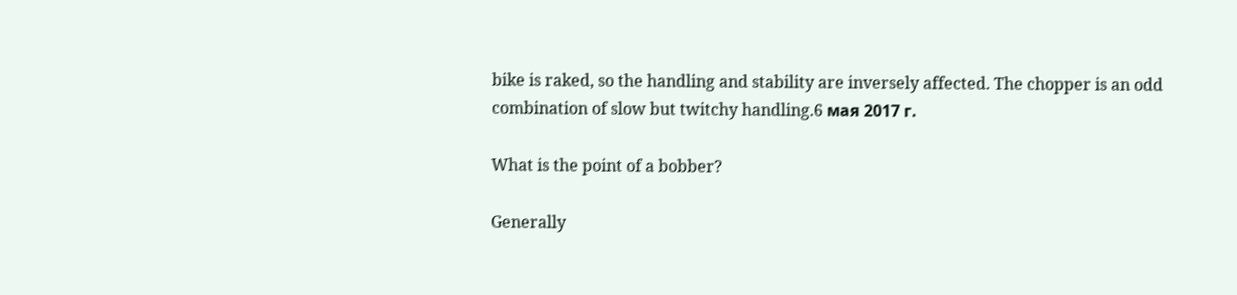bike is raked, so the handling and stability are inversely affected. The chopper is an odd combination of slow but twitchy handling.6 мая 2017 г.

What is the point of a bobber?

Generally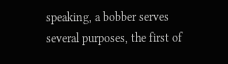speaking, a bobber serves several purposes, the first of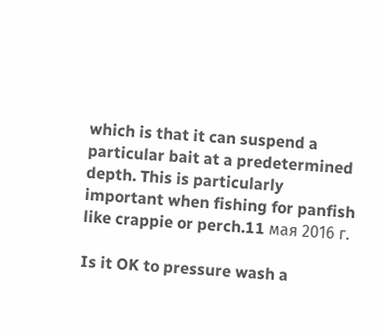which is that it can suspend a particular bait at a predetermined depth. This is particularly important when fishing for panfish like crappie or perch.11 мая 2016 г.

Is it OK to pressure wash a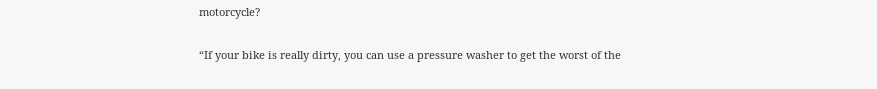motorcycle?

“If your bike is really dirty, you can use a pressure washer to get the worst of the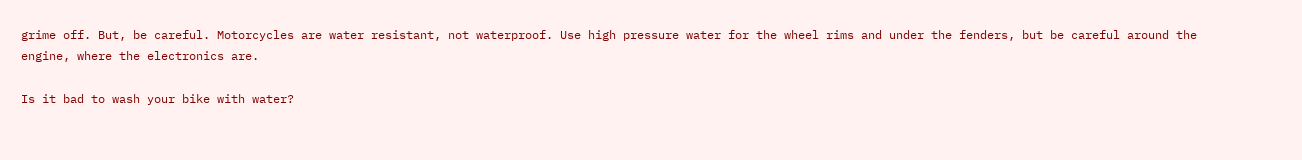grime off. But, be careful. Motorcycles are water resistant, not waterproof. Use high pressure water for the wheel rims and under the fenders, but be careful around the engine, where the electronics are.

Is it bad to wash your bike with water?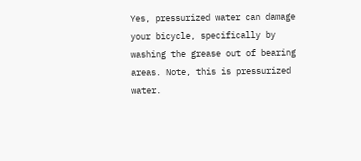Yes, pressurized water can damage your bicycle, specifically by washing the grease out of bearing areas. Note, this is pressurized water.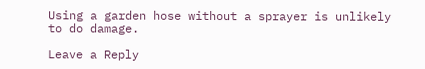Using a garden hose without a sprayer is unlikely to do damage.

Leave a Reply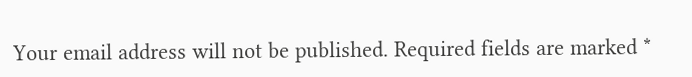Your email address will not be published. Required fields are marked *